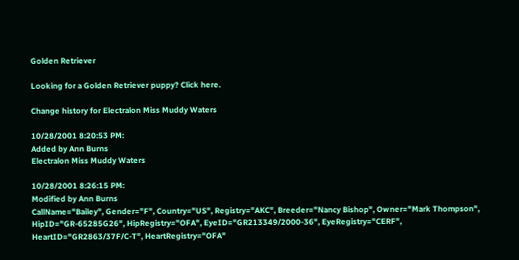Golden Retriever

Looking for a Golden Retriever puppy? Click here.

Change history for Electralon Miss Muddy Waters

10/28/2001 8:20:53 PM:
Added by Ann Burns
Electralon Miss Muddy Waters

10/28/2001 8:26:15 PM:
Modified by Ann Burns
CallName="Bailey", Gender="F", Country="US", Registry="AKC", Breeder="Nancy Bishop", Owner="Mark Thompson", HipID="GR-65285G26", HipRegistry="OFA", EyeID="GR213349/2000-36", EyeRegistry="CERF", HeartID="GR2863/37F/C-T", HeartRegistry="OFA"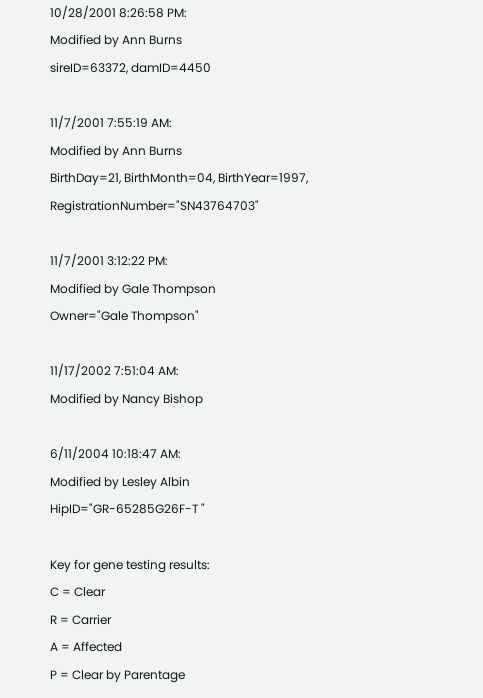10/28/2001 8:26:58 PM:
Modified by Ann Burns
sireID=63372, damID=4450

11/7/2001 7:55:19 AM:
Modified by Ann Burns
BirthDay=21, BirthMonth=04, BirthYear=1997, RegistrationNumber="SN43764703"

11/7/2001 3:12:22 PM:
Modified by Gale Thompson
Owner="Gale Thompson"

11/17/2002 7:51:04 AM:
Modified by Nancy Bishop

6/11/2004 10:18:47 AM:
Modified by Lesley Albin
HipID="GR-65285G26F-T "

Key for gene testing results:
C = Clear
R = Carrier
A = Affected
P = Clear by Parentage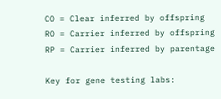CO = Clear inferred by offspring
RO = Carrier inferred by offspring
RP = Carrier inferred by parentage

Key for gene testing labs: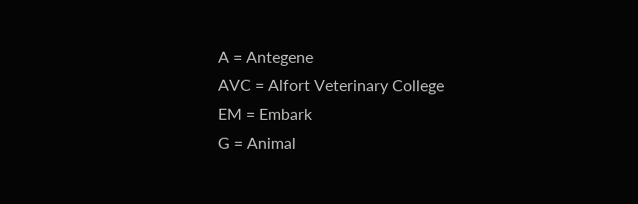A = Antegene
AVC = Alfort Veterinary College
EM = Embark
G = Animal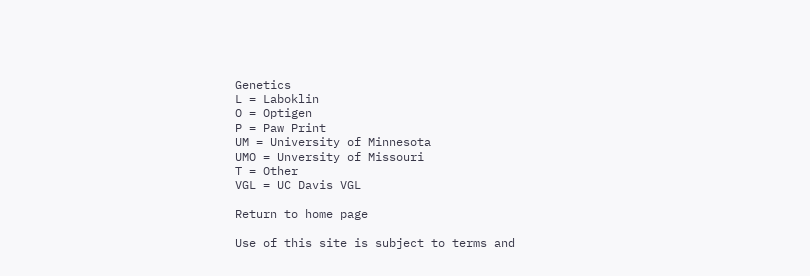Genetics
L = Laboklin
O = Optigen
P = Paw Print
UM = University of Minnesota
UMO = Unversity of Missouri
T = Other
VGL = UC Davis VGL

Return to home page

Use of this site is subject to terms and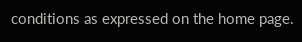conditions as expressed on the home page.